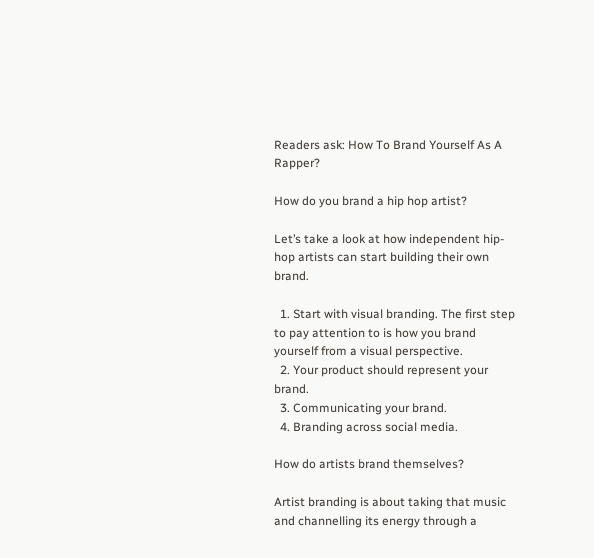Readers ask: How To Brand Yourself As A Rapper?

How do you brand a hip hop artist?

Let’s take a look at how independent hip-hop artists can start building their own brand.

  1. Start with visual branding. The first step to pay attention to is how you brand yourself from a visual perspective.
  2. Your product should represent your brand.
  3. Communicating your brand.
  4. Branding across social media.

How do artists brand themselves?

Artist branding is about taking that music and channelling its energy through a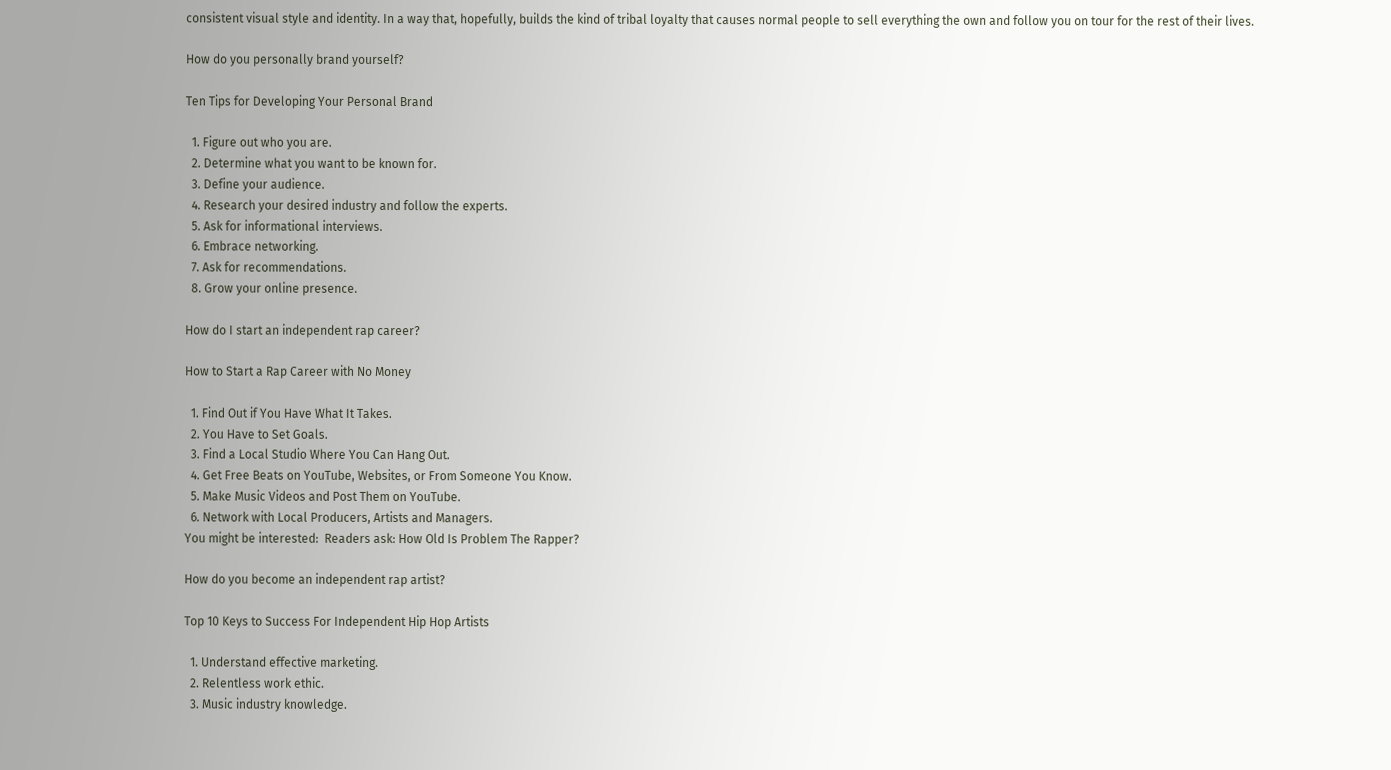consistent visual style and identity. In a way that, hopefully, builds the kind of tribal loyalty that causes normal people to sell everything the own and follow you on tour for the rest of their lives.

How do you personally brand yourself?

Ten Tips for Developing Your Personal Brand

  1. Figure out who you are.
  2. Determine what you want to be known for.
  3. Define your audience.
  4. Research your desired industry and follow the experts.
  5. Ask for informational interviews.
  6. Embrace networking.
  7. Ask for recommendations.
  8. Grow your online presence.

How do I start an independent rap career?

How to Start a Rap Career with No Money

  1. Find Out if You Have What It Takes.
  2. You Have to Set Goals.
  3. Find a Local Studio Where You Can Hang Out.
  4. Get Free Beats on YouTube, Websites, or From Someone You Know.
  5. Make Music Videos and Post Them on YouTube.
  6. Network with Local Producers, Artists and Managers.
You might be interested:  Readers ask: How Old Is Problem The Rapper?

How do you become an independent rap artist?

Top 10 Keys to Success For Independent Hip Hop Artists

  1. Understand effective marketing.
  2. Relentless work ethic.
  3. Music industry knowledge.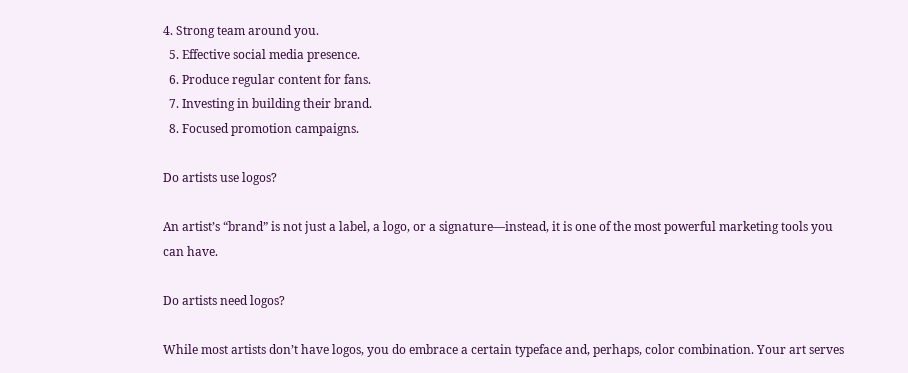4. Strong team around you.
  5. Effective social media presence.
  6. Produce regular content for fans.
  7. Investing in building their brand.
  8. Focused promotion campaigns.

Do artists use logos?

An artist’s “brand” is not just a label, a logo, or a signature—instead, it is one of the most powerful marketing tools you can have.

Do artists need logos?

While most artists don’t have logos, you do embrace a certain typeface and, perhaps, color combination. Your art serves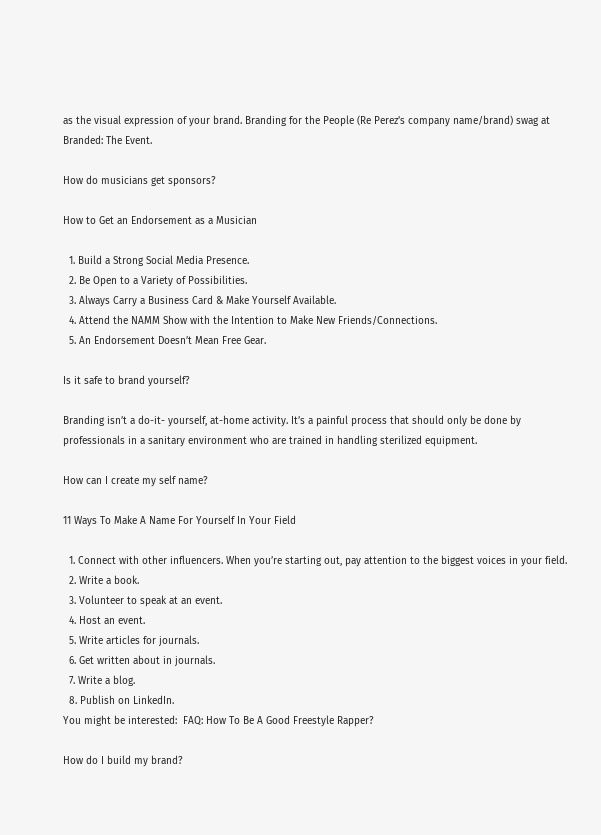as the visual expression of your brand. Branding for the People (Re Perez’s company name/brand) swag at Branded: The Event.

How do musicians get sponsors?

How to Get an Endorsement as a Musician

  1. Build a Strong Social Media Presence.
  2. Be Open to a Variety of Possibilities.
  3. Always Carry a Business Card & Make Yourself Available.
  4. Attend the NAMM Show with the Intention to Make New Friends/Connections.
  5. An Endorsement Doesn’t Mean Free Gear.

Is it safe to brand yourself?

Branding isn’t a do-it- yourself, at-home activity. It’s a painful process that should only be done by professionals in a sanitary environment who are trained in handling sterilized equipment.

How can I create my self name?

11 Ways To Make A Name For Yourself In Your Field

  1. Connect with other influencers. When you’re starting out, pay attention to the biggest voices in your field.
  2. Write a book.
  3. Volunteer to speak at an event.
  4. Host an event.
  5. Write articles for journals.
  6. Get written about in journals.
  7. Write a blog.
  8. Publish on LinkedIn.
You might be interested:  FAQ: How To Be A Good Freestyle Rapper?

How do I build my brand?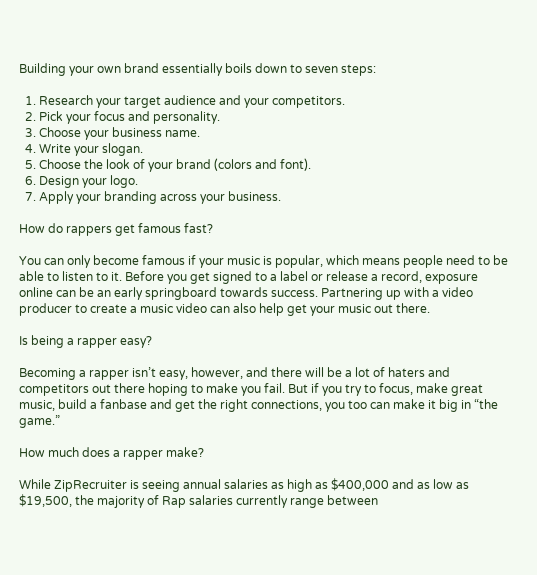Building your own brand essentially boils down to seven steps:

  1. Research your target audience and your competitors.
  2. Pick your focus and personality.
  3. Choose your business name.
  4. Write your slogan.
  5. Choose the look of your brand (colors and font).
  6. Design your logo.
  7. Apply your branding across your business.

How do rappers get famous fast?

You can only become famous if your music is popular, which means people need to be able to listen to it. Before you get signed to a label or release a record, exposure online can be an early springboard towards success. Partnering up with a video producer to create a music video can also help get your music out there.

Is being a rapper easy?

Becoming a rapper isn’t easy, however, and there will be a lot of haters and competitors out there hoping to make you fail. But if you try to focus, make great music, build a fanbase and get the right connections, you too can make it big in “the game.”

How much does a rapper make?

While ZipRecruiter is seeing annual salaries as high as $400,000 and as low as $19,500, the majority of Rap salaries currently range between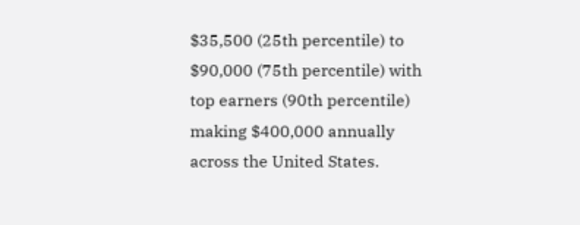$35,500 (25th percentile) to $90,000 (75th percentile) with top earners (90th percentile) making $400,000 annually across the United States.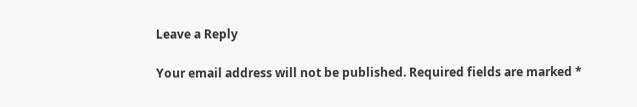Leave a Reply

Your email address will not be published. Required fields are marked *